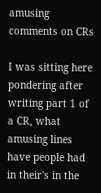amusing comments on CRs

I was sitting here pondering after writing part 1 of a CR, what amusing lines have people had in their's in the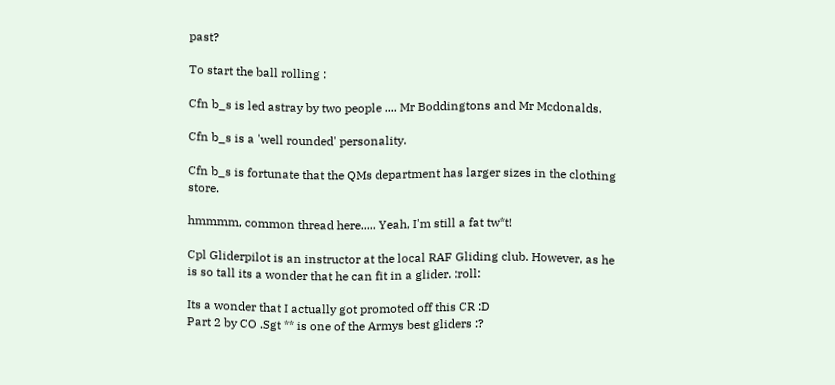past?

To start the ball rolling :

Cfn b_s is led astray by two people .... Mr Boddingtons and Mr Mcdonalds.

Cfn b_s is a 'well rounded' personality.

Cfn b_s is fortunate that the QMs department has larger sizes in the clothing store.

hmmmm, common thread here..... Yeah, I'm still a fat tw*t!

Cpl Gliderpilot is an instructor at the local RAF Gliding club. However, as he is so tall its a wonder that he can fit in a glider. :roll:

Its a wonder that I actually got promoted off this CR :D
Part 2 by CO .Sgt ** is one of the Armys best gliders :?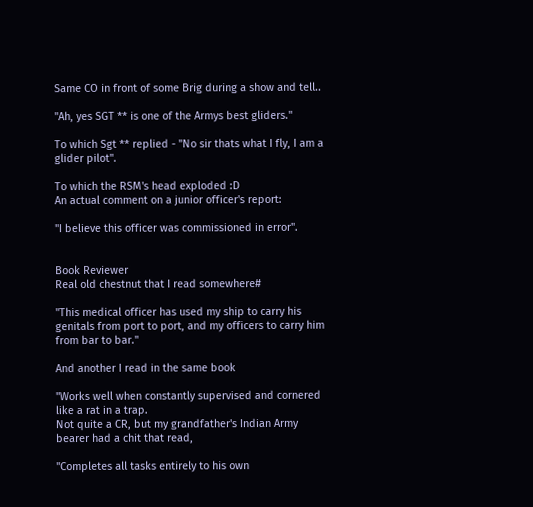Same CO in front of some Brig during a show and tell..

"Ah, yes SGT ** is one of the Armys best gliders."

To which Sgt ** replied - "No sir thats what I fly, I am a glider pilot".

To which the RSM's head exploded :D
An actual comment on a junior officer's report:

"I believe this officer was commissioned in error".


Book Reviewer
Real old chestnut that I read somewhere#

"This medical officer has used my ship to carry his genitals from port to port, and my officers to carry him from bar to bar."

And another I read in the same book

"Works well when constantly supervised and cornered like a rat in a trap.
Not quite a CR, but my grandfather's Indian Army bearer had a chit that read,

"Completes all tasks entirely to his own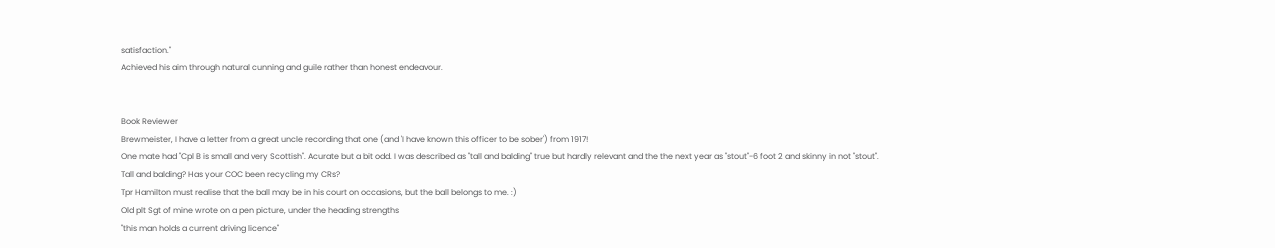satisfaction."
Achieved his aim through natural cunning and guile rather than honest endeavour.


Book Reviewer
Brewmeister, I have a letter from a great uncle recording that one (and 'I have known this officer to be sober') from 1917!
One mate had "Cpl B is small and very Scottish". Acurate but a bit odd. I was described as "tall and balding" true but hardly relevant and the the next year as "stout"-6 foot 2 and skinny in not "stout".
Tall and balding? Has your COC been recycling my CRs?
Tpr Hamilton must realise that the ball may be in his court on occasions, but the ball belongs to me. :)
Old plt Sgt of mine wrote on a pen picture, under the heading strengths
"this man holds a current driving licence"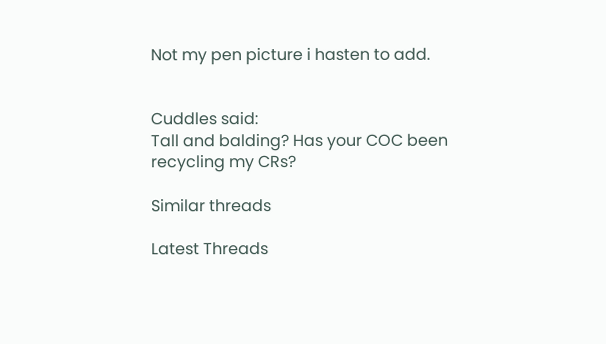Not my pen picture i hasten to add.


Cuddles said:
Tall and balding? Has your COC been recycling my CRs?

Similar threads

Latest Threads